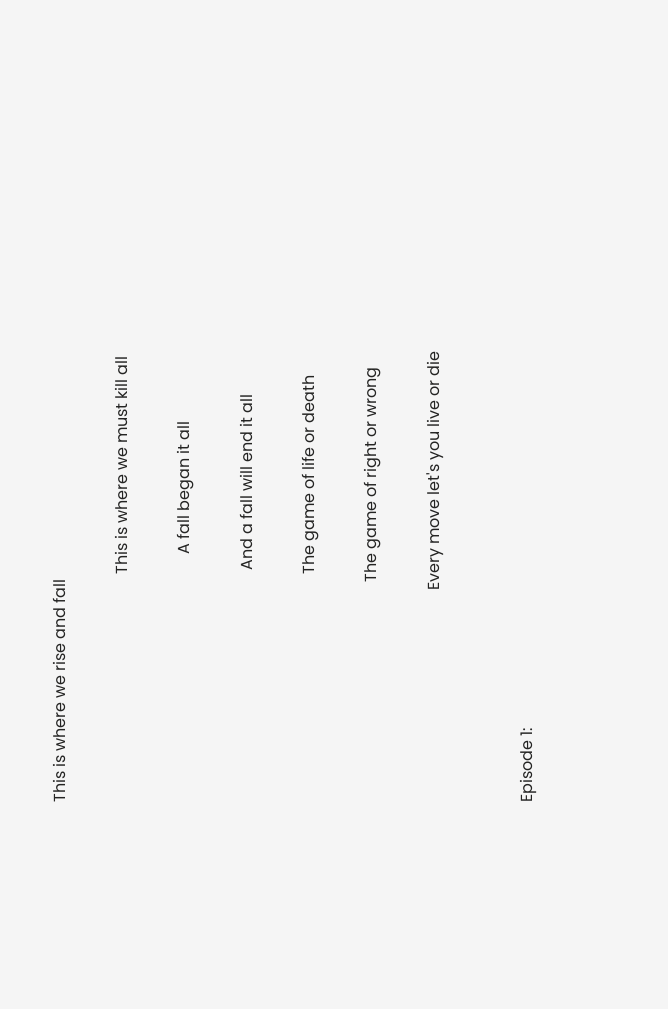This is where we rise and fall

                                                         This is where we must kill all

                                                              A fall began it all

                                                          And a fall will end it all

                                                         The game of life or death

                                                       The game of right or wrong

                                                     Every move let's you live or die


Episode 1: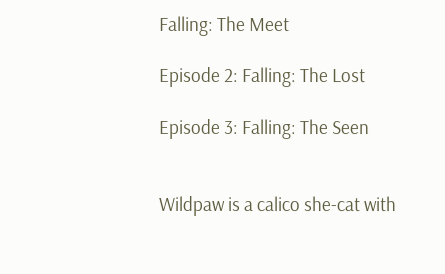Falling: The Meet

Episode 2: Falling: The Lost

Episode 3: Falling: The Seen


Wildpaw is a calico she-cat with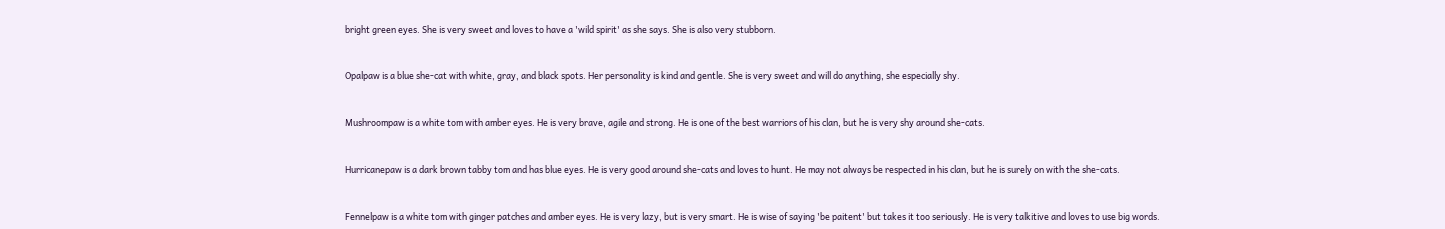bright green eyes. She is very sweet and loves to have a 'wild spirit' as she says. She is also very stubborn.


Opalpaw is a blue she-cat with white, gray, and black spots. Her personality is kind and gentle. She is very sweet and will do anything, she especially shy.


Mushroompaw is a white tom with amber eyes. He is very brave, agile and strong. He is one of the best warriors of his clan, but he is very shy around she-cats.


Hurricanepaw is a dark brown tabby tom and has blue eyes. He is very good around she-cats and loves to hunt. He may not always be respected in his clan, but he is surely on with the she-cats.


Fennelpaw is a white tom with ginger patches and amber eyes. He is very lazy, but is very smart. He is wise of saying 'be paitent' but takes it too seriously. He is very talkitive and loves to use big words.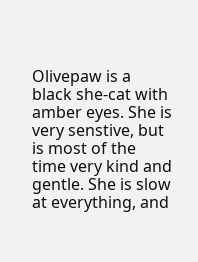Olivepaw is a black she-cat with amber eyes. She is very senstive, but is most of the time very kind and gentle. She is slow at everything, and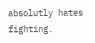absolutly hates fighting.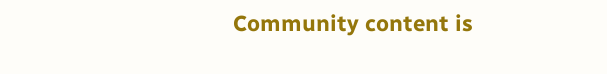Community content is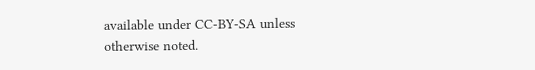available under CC-BY-SA unless otherwise noted.